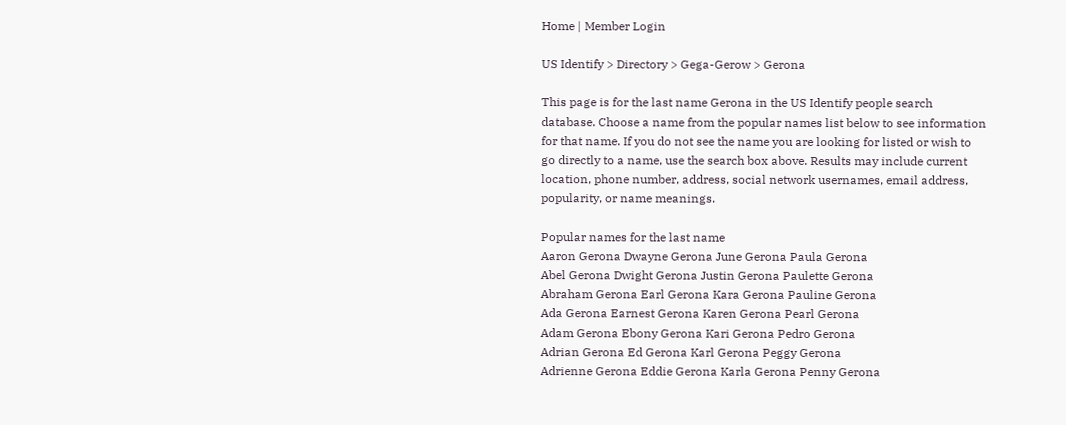Home | Member Login

US Identify > Directory > Gega-Gerow > Gerona

This page is for the last name Gerona in the US Identify people search database. Choose a name from the popular names list below to see information for that name. If you do not see the name you are looking for listed or wish to go directly to a name, use the search box above. Results may include current location, phone number, address, social network usernames, email address, popularity, or name meanings.

Popular names for the last name
Aaron Gerona Dwayne Gerona June Gerona Paula Gerona
Abel Gerona Dwight Gerona Justin Gerona Paulette Gerona
Abraham Gerona Earl Gerona Kara Gerona Pauline Gerona
Ada Gerona Earnest Gerona Karen Gerona Pearl Gerona
Adam Gerona Ebony Gerona Kari Gerona Pedro Gerona
Adrian Gerona Ed Gerona Karl Gerona Peggy Gerona
Adrienne Gerona Eddie Gerona Karla Gerona Penny Gerona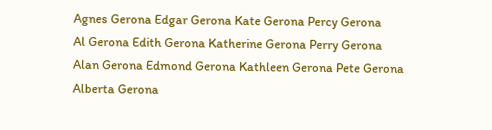Agnes Gerona Edgar Gerona Kate Gerona Percy Gerona
Al Gerona Edith Gerona Katherine Gerona Perry Gerona
Alan Gerona Edmond Gerona Kathleen Gerona Pete Gerona
Alberta Gerona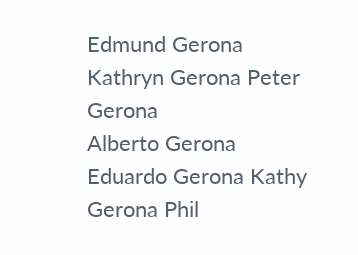Edmund Gerona Kathryn Gerona Peter Gerona
Alberto Gerona Eduardo Gerona Kathy Gerona Phil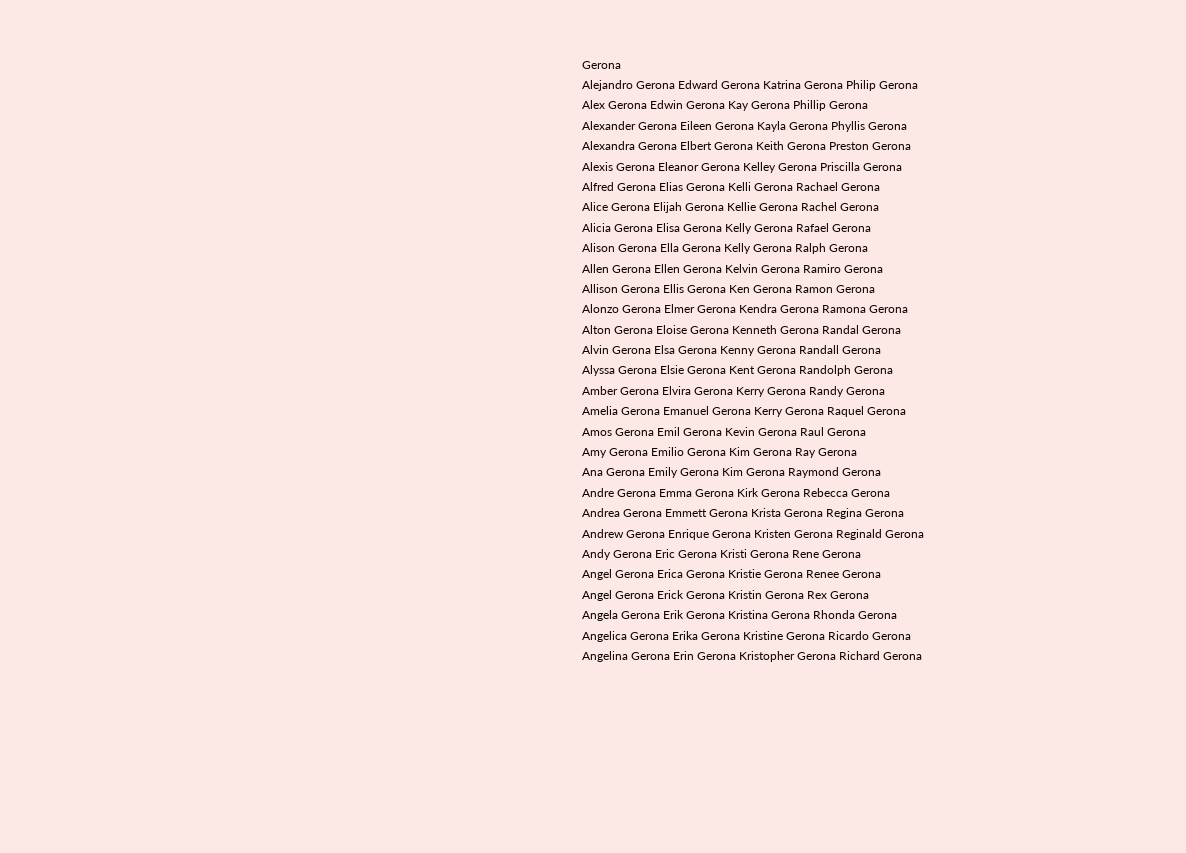Gerona
Alejandro Gerona Edward Gerona Katrina Gerona Philip Gerona
Alex Gerona Edwin Gerona Kay Gerona Phillip Gerona
Alexander Gerona Eileen Gerona Kayla Gerona Phyllis Gerona
Alexandra Gerona Elbert Gerona Keith Gerona Preston Gerona
Alexis Gerona Eleanor Gerona Kelley Gerona Priscilla Gerona
Alfred Gerona Elias Gerona Kelli Gerona Rachael Gerona
Alice Gerona Elijah Gerona Kellie Gerona Rachel Gerona
Alicia Gerona Elisa Gerona Kelly Gerona Rafael Gerona
Alison Gerona Ella Gerona Kelly Gerona Ralph Gerona
Allen Gerona Ellen Gerona Kelvin Gerona Ramiro Gerona
Allison Gerona Ellis Gerona Ken Gerona Ramon Gerona
Alonzo Gerona Elmer Gerona Kendra Gerona Ramona Gerona
Alton Gerona Eloise Gerona Kenneth Gerona Randal Gerona
Alvin Gerona Elsa Gerona Kenny Gerona Randall Gerona
Alyssa Gerona Elsie Gerona Kent Gerona Randolph Gerona
Amber Gerona Elvira Gerona Kerry Gerona Randy Gerona
Amelia Gerona Emanuel Gerona Kerry Gerona Raquel Gerona
Amos Gerona Emil Gerona Kevin Gerona Raul Gerona
Amy Gerona Emilio Gerona Kim Gerona Ray Gerona
Ana Gerona Emily Gerona Kim Gerona Raymond Gerona
Andre Gerona Emma Gerona Kirk Gerona Rebecca Gerona
Andrea Gerona Emmett Gerona Krista Gerona Regina Gerona
Andrew Gerona Enrique Gerona Kristen Gerona Reginald Gerona
Andy Gerona Eric Gerona Kristi Gerona Rene Gerona
Angel Gerona Erica Gerona Kristie Gerona Renee Gerona
Angel Gerona Erick Gerona Kristin Gerona Rex Gerona
Angela Gerona Erik Gerona Kristina Gerona Rhonda Gerona
Angelica Gerona Erika Gerona Kristine Gerona Ricardo Gerona
Angelina Gerona Erin Gerona Kristopher Gerona Richard Gerona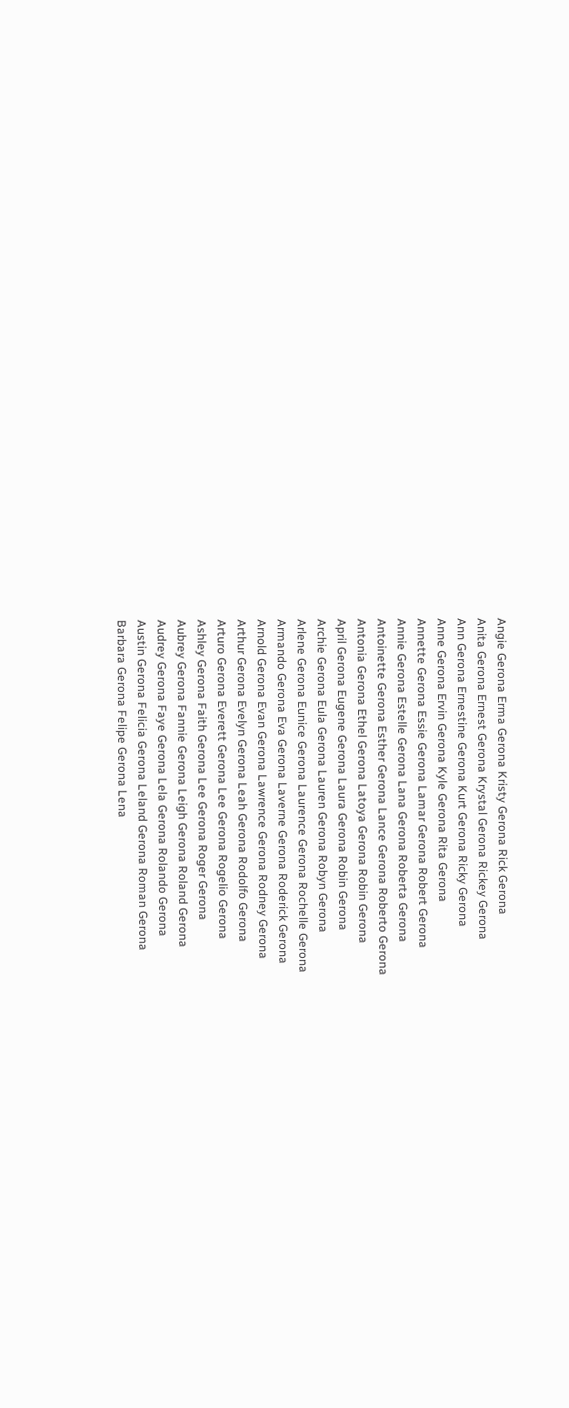Angie Gerona Erma Gerona Kristy Gerona Rick Gerona
Anita Gerona Ernest Gerona Krystal Gerona Rickey Gerona
Ann Gerona Ernestine Gerona Kurt Gerona Ricky Gerona
Anne Gerona Ervin Gerona Kyle Gerona Rita Gerona
Annette Gerona Essie Gerona Lamar Gerona Robert Gerona
Annie Gerona Estelle Gerona Lana Gerona Roberta Gerona
Antoinette Gerona Esther Gerona Lance Gerona Roberto Gerona
Antonia Gerona Ethel Gerona Latoya Gerona Robin Gerona
April Gerona Eugene Gerona Laura Gerona Robin Gerona
Archie Gerona Eula Gerona Lauren Gerona Robyn Gerona
Arlene Gerona Eunice Gerona Laurence Gerona Rochelle Gerona
Armando Gerona Eva Gerona Laverne Gerona Roderick Gerona
Arnold Gerona Evan Gerona Lawrence Gerona Rodney Gerona
Arthur Gerona Evelyn Gerona Leah Gerona Rodolfo Gerona
Arturo Gerona Everett Gerona Lee Gerona Rogelio Gerona
Ashley Gerona Faith Gerona Lee Gerona Roger Gerona
Aubrey Gerona Fannie Gerona Leigh Gerona Roland Gerona
Audrey Gerona Faye Gerona Lela Gerona Rolando Gerona
Austin Gerona Felicia Gerona Leland Gerona Roman Gerona
Barbara Gerona Felipe Gerona Lena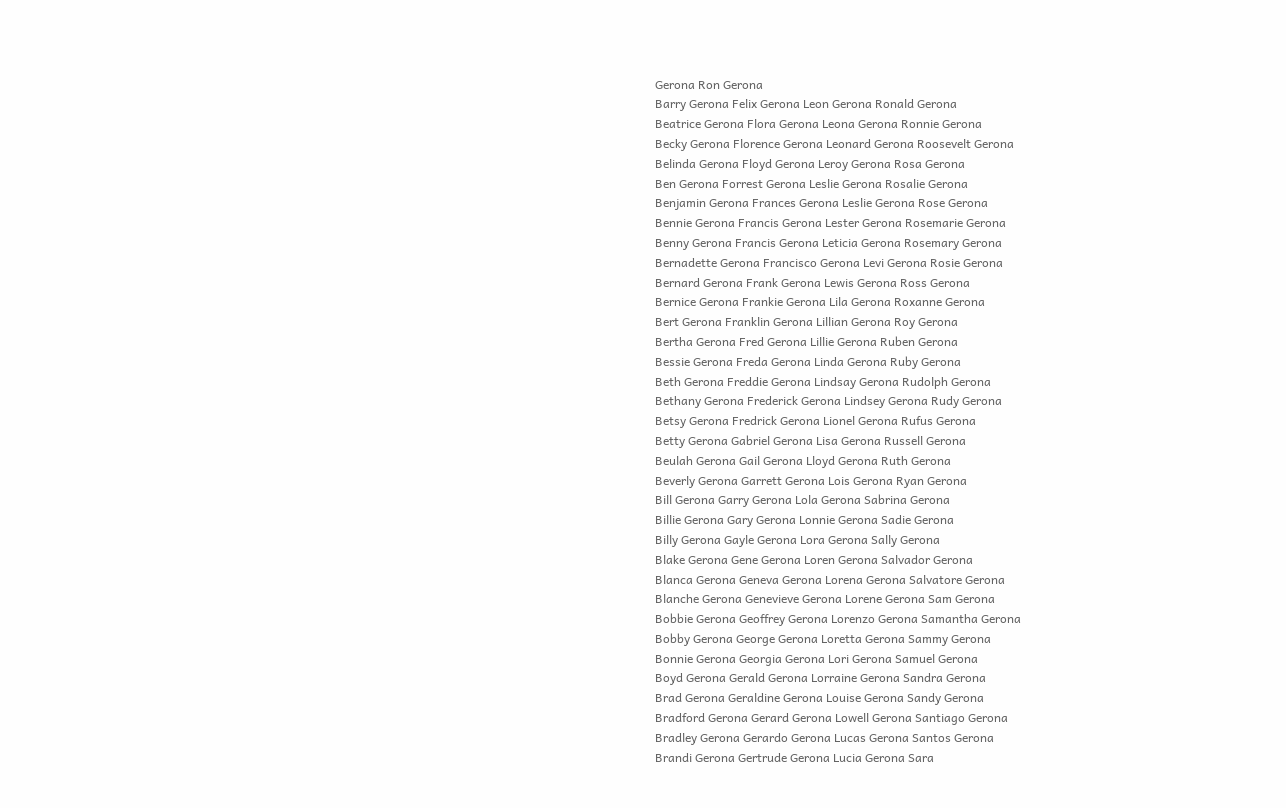Gerona Ron Gerona
Barry Gerona Felix Gerona Leon Gerona Ronald Gerona
Beatrice Gerona Flora Gerona Leona Gerona Ronnie Gerona
Becky Gerona Florence Gerona Leonard Gerona Roosevelt Gerona
Belinda Gerona Floyd Gerona Leroy Gerona Rosa Gerona
Ben Gerona Forrest Gerona Leslie Gerona Rosalie Gerona
Benjamin Gerona Frances Gerona Leslie Gerona Rose Gerona
Bennie Gerona Francis Gerona Lester Gerona Rosemarie Gerona
Benny Gerona Francis Gerona Leticia Gerona Rosemary Gerona
Bernadette Gerona Francisco Gerona Levi Gerona Rosie Gerona
Bernard Gerona Frank Gerona Lewis Gerona Ross Gerona
Bernice Gerona Frankie Gerona Lila Gerona Roxanne Gerona
Bert Gerona Franklin Gerona Lillian Gerona Roy Gerona
Bertha Gerona Fred Gerona Lillie Gerona Ruben Gerona
Bessie Gerona Freda Gerona Linda Gerona Ruby Gerona
Beth Gerona Freddie Gerona Lindsay Gerona Rudolph Gerona
Bethany Gerona Frederick Gerona Lindsey Gerona Rudy Gerona
Betsy Gerona Fredrick Gerona Lionel Gerona Rufus Gerona
Betty Gerona Gabriel Gerona Lisa Gerona Russell Gerona
Beulah Gerona Gail Gerona Lloyd Gerona Ruth Gerona
Beverly Gerona Garrett Gerona Lois Gerona Ryan Gerona
Bill Gerona Garry Gerona Lola Gerona Sabrina Gerona
Billie Gerona Gary Gerona Lonnie Gerona Sadie Gerona
Billy Gerona Gayle Gerona Lora Gerona Sally Gerona
Blake Gerona Gene Gerona Loren Gerona Salvador Gerona
Blanca Gerona Geneva Gerona Lorena Gerona Salvatore Gerona
Blanche Gerona Genevieve Gerona Lorene Gerona Sam Gerona
Bobbie Gerona Geoffrey Gerona Lorenzo Gerona Samantha Gerona
Bobby Gerona George Gerona Loretta Gerona Sammy Gerona
Bonnie Gerona Georgia Gerona Lori Gerona Samuel Gerona
Boyd Gerona Gerald Gerona Lorraine Gerona Sandra Gerona
Brad Gerona Geraldine Gerona Louise Gerona Sandy Gerona
Bradford Gerona Gerard Gerona Lowell Gerona Santiago Gerona
Bradley Gerona Gerardo Gerona Lucas Gerona Santos Gerona
Brandi Gerona Gertrude Gerona Lucia Gerona Sara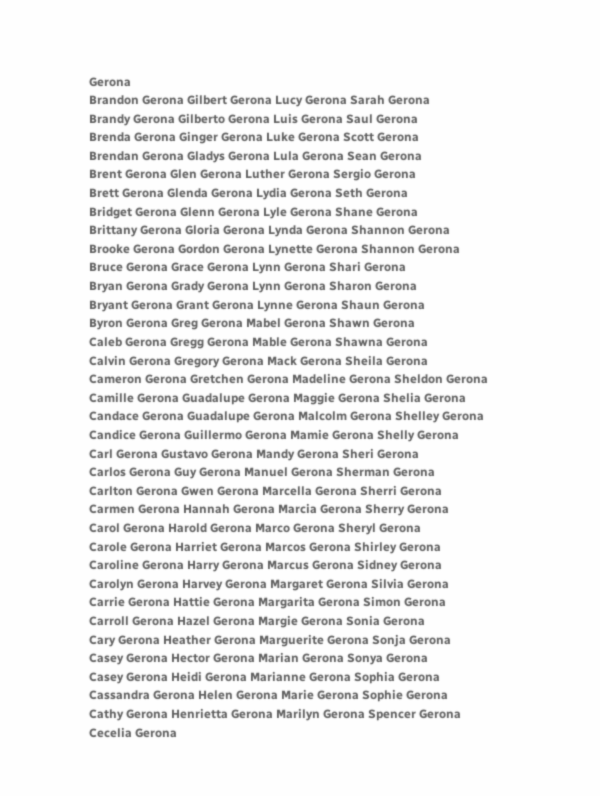Gerona
Brandon Gerona Gilbert Gerona Lucy Gerona Sarah Gerona
Brandy Gerona Gilberto Gerona Luis Gerona Saul Gerona
Brenda Gerona Ginger Gerona Luke Gerona Scott Gerona
Brendan Gerona Gladys Gerona Lula Gerona Sean Gerona
Brent Gerona Glen Gerona Luther Gerona Sergio Gerona
Brett Gerona Glenda Gerona Lydia Gerona Seth Gerona
Bridget Gerona Glenn Gerona Lyle Gerona Shane Gerona
Brittany Gerona Gloria Gerona Lynda Gerona Shannon Gerona
Brooke Gerona Gordon Gerona Lynette Gerona Shannon Gerona
Bruce Gerona Grace Gerona Lynn Gerona Shari Gerona
Bryan Gerona Grady Gerona Lynn Gerona Sharon Gerona
Bryant Gerona Grant Gerona Lynne Gerona Shaun Gerona
Byron Gerona Greg Gerona Mabel Gerona Shawn Gerona
Caleb Gerona Gregg Gerona Mable Gerona Shawna Gerona
Calvin Gerona Gregory Gerona Mack Gerona Sheila Gerona
Cameron Gerona Gretchen Gerona Madeline Gerona Sheldon Gerona
Camille Gerona Guadalupe Gerona Maggie Gerona Shelia Gerona
Candace Gerona Guadalupe Gerona Malcolm Gerona Shelley Gerona
Candice Gerona Guillermo Gerona Mamie Gerona Shelly Gerona
Carl Gerona Gustavo Gerona Mandy Gerona Sheri Gerona
Carlos Gerona Guy Gerona Manuel Gerona Sherman Gerona
Carlton Gerona Gwen Gerona Marcella Gerona Sherri Gerona
Carmen Gerona Hannah Gerona Marcia Gerona Sherry Gerona
Carol Gerona Harold Gerona Marco Gerona Sheryl Gerona
Carole Gerona Harriet Gerona Marcos Gerona Shirley Gerona
Caroline Gerona Harry Gerona Marcus Gerona Sidney Gerona
Carolyn Gerona Harvey Gerona Margaret Gerona Silvia Gerona
Carrie Gerona Hattie Gerona Margarita Gerona Simon Gerona
Carroll Gerona Hazel Gerona Margie Gerona Sonia Gerona
Cary Gerona Heather Gerona Marguerite Gerona Sonja Gerona
Casey Gerona Hector Gerona Marian Gerona Sonya Gerona
Casey Gerona Heidi Gerona Marianne Gerona Sophia Gerona
Cassandra Gerona Helen Gerona Marie Gerona Sophie Gerona
Cathy Gerona Henrietta Gerona Marilyn Gerona Spencer Gerona
Cecelia Gerona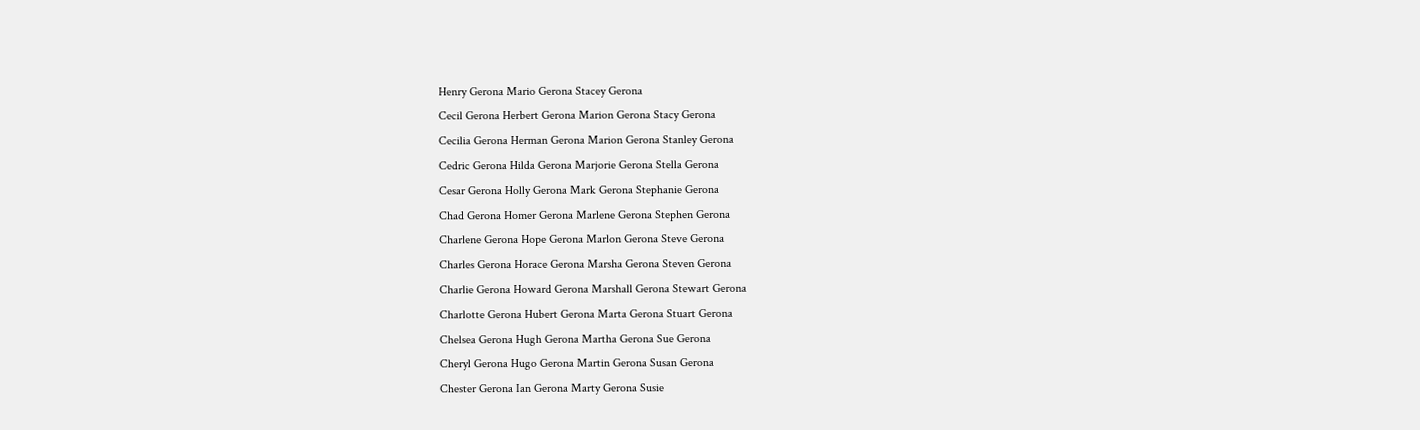Henry Gerona Mario Gerona Stacey Gerona
Cecil Gerona Herbert Gerona Marion Gerona Stacy Gerona
Cecilia Gerona Herman Gerona Marion Gerona Stanley Gerona
Cedric Gerona Hilda Gerona Marjorie Gerona Stella Gerona
Cesar Gerona Holly Gerona Mark Gerona Stephanie Gerona
Chad Gerona Homer Gerona Marlene Gerona Stephen Gerona
Charlene Gerona Hope Gerona Marlon Gerona Steve Gerona
Charles Gerona Horace Gerona Marsha Gerona Steven Gerona
Charlie Gerona Howard Gerona Marshall Gerona Stewart Gerona
Charlotte Gerona Hubert Gerona Marta Gerona Stuart Gerona
Chelsea Gerona Hugh Gerona Martha Gerona Sue Gerona
Cheryl Gerona Hugo Gerona Martin Gerona Susan Gerona
Chester Gerona Ian Gerona Marty Gerona Susie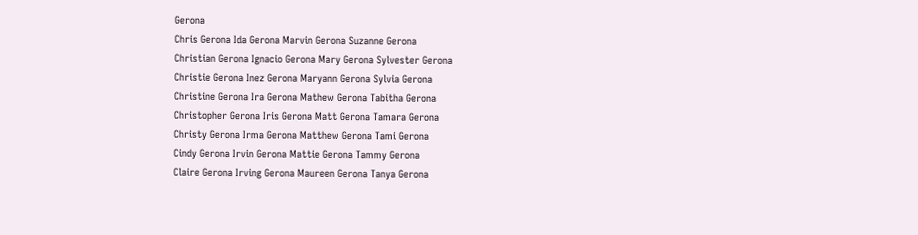Gerona
Chris Gerona Ida Gerona Marvin Gerona Suzanne Gerona
Christian Gerona Ignacio Gerona Mary Gerona Sylvester Gerona
Christie Gerona Inez Gerona Maryann Gerona Sylvia Gerona
Christine Gerona Ira Gerona Mathew Gerona Tabitha Gerona
Christopher Gerona Iris Gerona Matt Gerona Tamara Gerona
Christy Gerona Irma Gerona Matthew Gerona Tami Gerona
Cindy Gerona Irvin Gerona Mattie Gerona Tammy Gerona
Claire Gerona Irving Gerona Maureen Gerona Tanya Gerona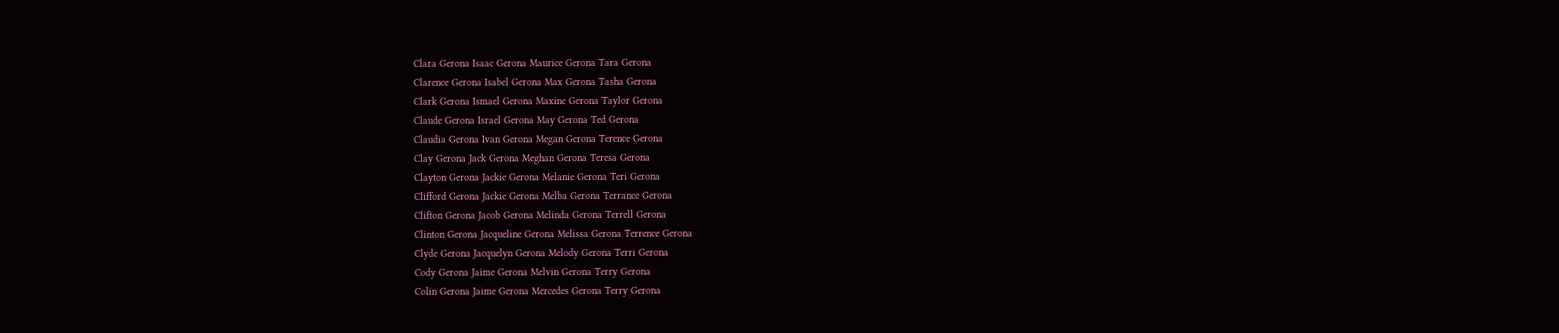Clara Gerona Isaac Gerona Maurice Gerona Tara Gerona
Clarence Gerona Isabel Gerona Max Gerona Tasha Gerona
Clark Gerona Ismael Gerona Maxine Gerona Taylor Gerona
Claude Gerona Israel Gerona May Gerona Ted Gerona
Claudia Gerona Ivan Gerona Megan Gerona Terence Gerona
Clay Gerona Jack Gerona Meghan Gerona Teresa Gerona
Clayton Gerona Jackie Gerona Melanie Gerona Teri Gerona
Clifford Gerona Jackie Gerona Melba Gerona Terrance Gerona
Clifton Gerona Jacob Gerona Melinda Gerona Terrell Gerona
Clinton Gerona Jacqueline Gerona Melissa Gerona Terrence Gerona
Clyde Gerona Jacquelyn Gerona Melody Gerona Terri Gerona
Cody Gerona Jaime Gerona Melvin Gerona Terry Gerona
Colin Gerona Jaime Gerona Mercedes Gerona Terry Gerona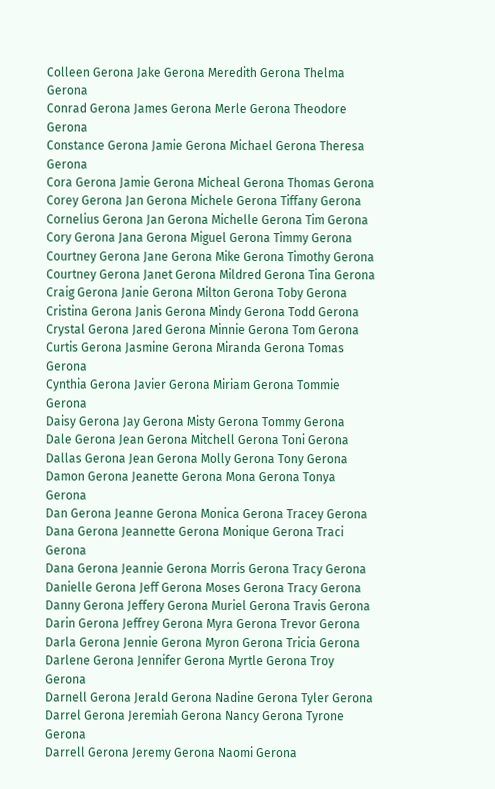Colleen Gerona Jake Gerona Meredith Gerona Thelma Gerona
Conrad Gerona James Gerona Merle Gerona Theodore Gerona
Constance Gerona Jamie Gerona Michael Gerona Theresa Gerona
Cora Gerona Jamie Gerona Micheal Gerona Thomas Gerona
Corey Gerona Jan Gerona Michele Gerona Tiffany Gerona
Cornelius Gerona Jan Gerona Michelle Gerona Tim Gerona
Cory Gerona Jana Gerona Miguel Gerona Timmy Gerona
Courtney Gerona Jane Gerona Mike Gerona Timothy Gerona
Courtney Gerona Janet Gerona Mildred Gerona Tina Gerona
Craig Gerona Janie Gerona Milton Gerona Toby Gerona
Cristina Gerona Janis Gerona Mindy Gerona Todd Gerona
Crystal Gerona Jared Gerona Minnie Gerona Tom Gerona
Curtis Gerona Jasmine Gerona Miranda Gerona Tomas Gerona
Cynthia Gerona Javier Gerona Miriam Gerona Tommie Gerona
Daisy Gerona Jay Gerona Misty Gerona Tommy Gerona
Dale Gerona Jean Gerona Mitchell Gerona Toni Gerona
Dallas Gerona Jean Gerona Molly Gerona Tony Gerona
Damon Gerona Jeanette Gerona Mona Gerona Tonya Gerona
Dan Gerona Jeanne Gerona Monica Gerona Tracey Gerona
Dana Gerona Jeannette Gerona Monique Gerona Traci Gerona
Dana Gerona Jeannie Gerona Morris Gerona Tracy Gerona
Danielle Gerona Jeff Gerona Moses Gerona Tracy Gerona
Danny Gerona Jeffery Gerona Muriel Gerona Travis Gerona
Darin Gerona Jeffrey Gerona Myra Gerona Trevor Gerona
Darla Gerona Jennie Gerona Myron Gerona Tricia Gerona
Darlene Gerona Jennifer Gerona Myrtle Gerona Troy Gerona
Darnell Gerona Jerald Gerona Nadine Gerona Tyler Gerona
Darrel Gerona Jeremiah Gerona Nancy Gerona Tyrone Gerona
Darrell Gerona Jeremy Gerona Naomi Gerona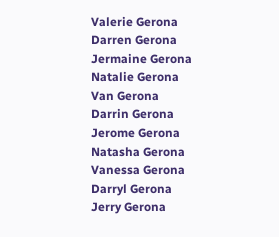Valerie Gerona
Darren Gerona Jermaine Gerona Natalie Gerona Van Gerona
Darrin Gerona Jerome Gerona Natasha Gerona Vanessa Gerona
Darryl Gerona Jerry Gerona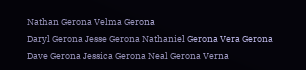Nathan Gerona Velma Gerona
Daryl Gerona Jesse Gerona Nathaniel Gerona Vera Gerona
Dave Gerona Jessica Gerona Neal Gerona Verna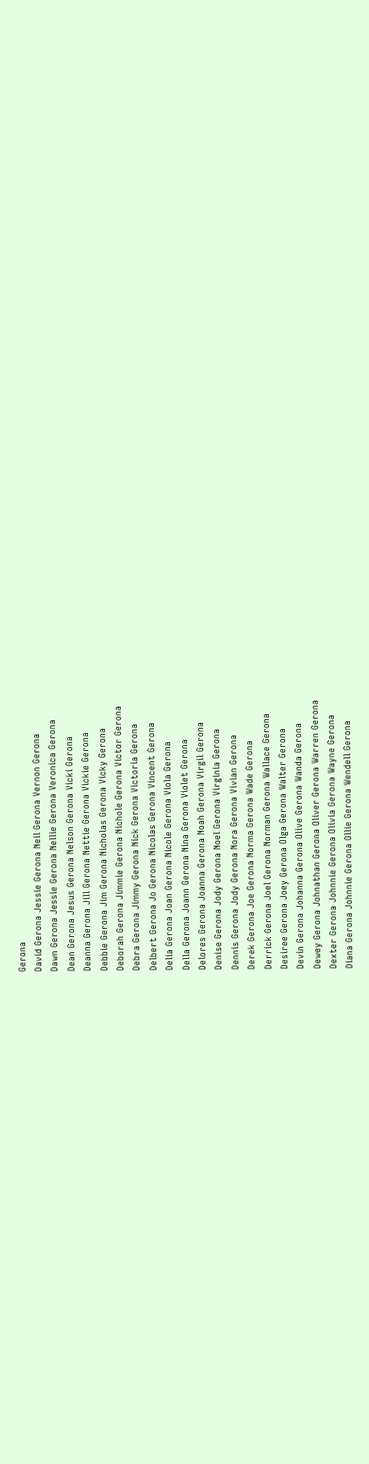Gerona
David Gerona Jessie Gerona Neil Gerona Vernon Gerona
Dawn Gerona Jessie Gerona Nellie Gerona Veronica Gerona
Dean Gerona Jesus Gerona Nelson Gerona Vicki Gerona
Deanna Gerona Jill Gerona Nettie Gerona Vickie Gerona
Debbie Gerona Jim Gerona Nicholas Gerona Vicky Gerona
Deborah Gerona Jimmie Gerona Nichole Gerona Victor Gerona
Debra Gerona Jimmy Gerona Nick Gerona Victoria Gerona
Delbert Gerona Jo Gerona Nicolas Gerona Vincent Gerona
Delia Gerona Joan Gerona Nicole Gerona Viola Gerona
Della Gerona Joann Gerona Nina Gerona Violet Gerona
Delores Gerona Joanna Gerona Noah Gerona Virgil Gerona
Denise Gerona Jody Gerona Noel Gerona Virginia Gerona
Dennis Gerona Jody Gerona Nora Gerona Vivian Gerona
Derek Gerona Joe Gerona Norma Gerona Wade Gerona
Derrick Gerona Joel Gerona Norman Gerona Wallace Gerona
Desiree Gerona Joey Gerona Olga Gerona Walter Gerona
Devin Gerona Johanna Gerona Olive Gerona Wanda Gerona
Dewey Gerona Johnathan Gerona Oliver Gerona Warren Gerona
Dexter Gerona Johnnie Gerona Olivia Gerona Wayne Gerona
Diana Gerona Johnnie Gerona Ollie Gerona Wendell Gerona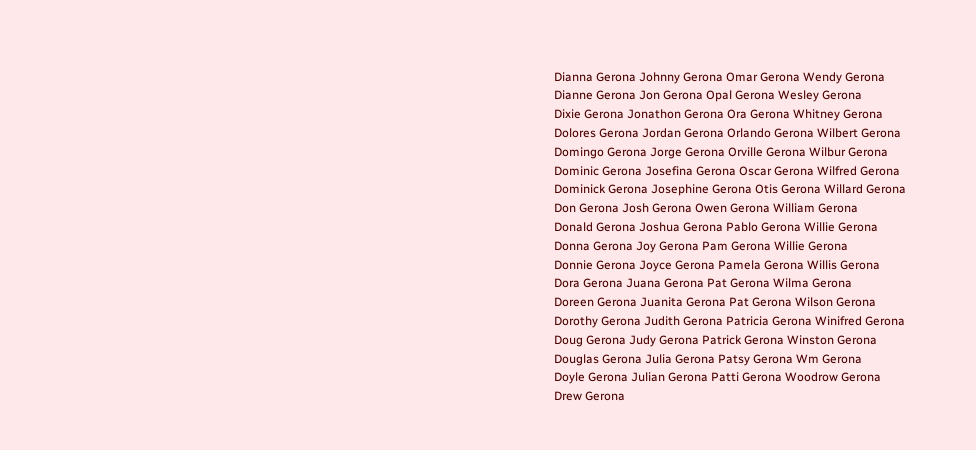Dianna Gerona Johnny Gerona Omar Gerona Wendy Gerona
Dianne Gerona Jon Gerona Opal Gerona Wesley Gerona
Dixie Gerona Jonathon Gerona Ora Gerona Whitney Gerona
Dolores Gerona Jordan Gerona Orlando Gerona Wilbert Gerona
Domingo Gerona Jorge Gerona Orville Gerona Wilbur Gerona
Dominic Gerona Josefina Gerona Oscar Gerona Wilfred Gerona
Dominick Gerona Josephine Gerona Otis Gerona Willard Gerona
Don Gerona Josh Gerona Owen Gerona William Gerona
Donald Gerona Joshua Gerona Pablo Gerona Willie Gerona
Donna Gerona Joy Gerona Pam Gerona Willie Gerona
Donnie Gerona Joyce Gerona Pamela Gerona Willis Gerona
Dora Gerona Juana Gerona Pat Gerona Wilma Gerona
Doreen Gerona Juanita Gerona Pat Gerona Wilson Gerona
Dorothy Gerona Judith Gerona Patricia Gerona Winifred Gerona
Doug Gerona Judy Gerona Patrick Gerona Winston Gerona
Douglas Gerona Julia Gerona Patsy Gerona Wm Gerona
Doyle Gerona Julian Gerona Patti Gerona Woodrow Gerona
Drew Gerona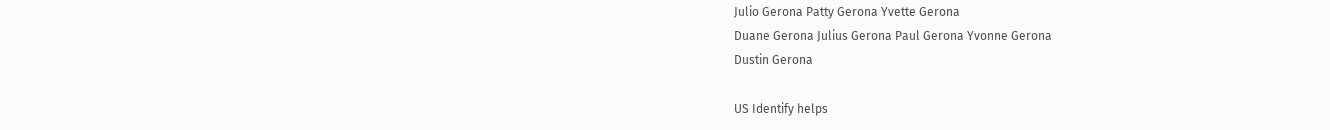Julio Gerona Patty Gerona Yvette Gerona
Duane Gerona Julius Gerona Paul Gerona Yvonne Gerona
Dustin Gerona

US Identify helps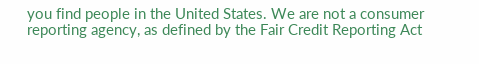you find people in the United States. We are not a consumer reporting agency, as defined by the Fair Credit Reporting Act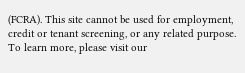(FCRA). This site cannot be used for employment, credit or tenant screening, or any related purpose. To learn more, please visit our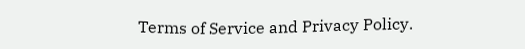Terms of Service and Privacy Policy.